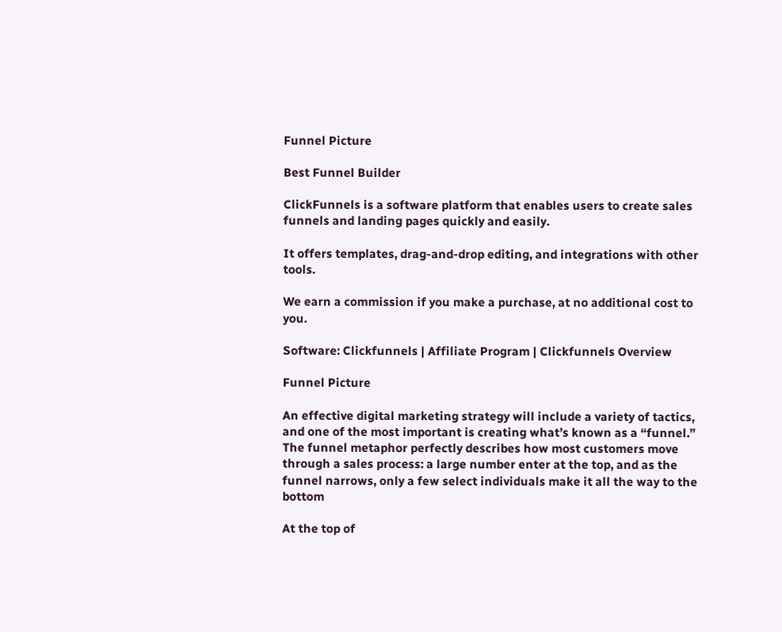Funnel Picture

Best Funnel Builder

ClickFunnels is a software platform that enables users to create sales funnels and landing pages quickly and easily.

It offers templates, drag-and-drop editing, and integrations with other tools.

We earn a commission if you make a purchase, at no additional cost to you.

Software: Clickfunnels | Affiliate Program | Clickfunnels Overview

Funnel Picture

An effective digital marketing strategy will include a variety of tactics, and one of the most important is creating what’s known as a “funnel.” The funnel metaphor perfectly describes how most customers move through a sales process: a large number enter at the top, and as the funnel narrows, only a few select individuals make it all the way to the bottom

At the top of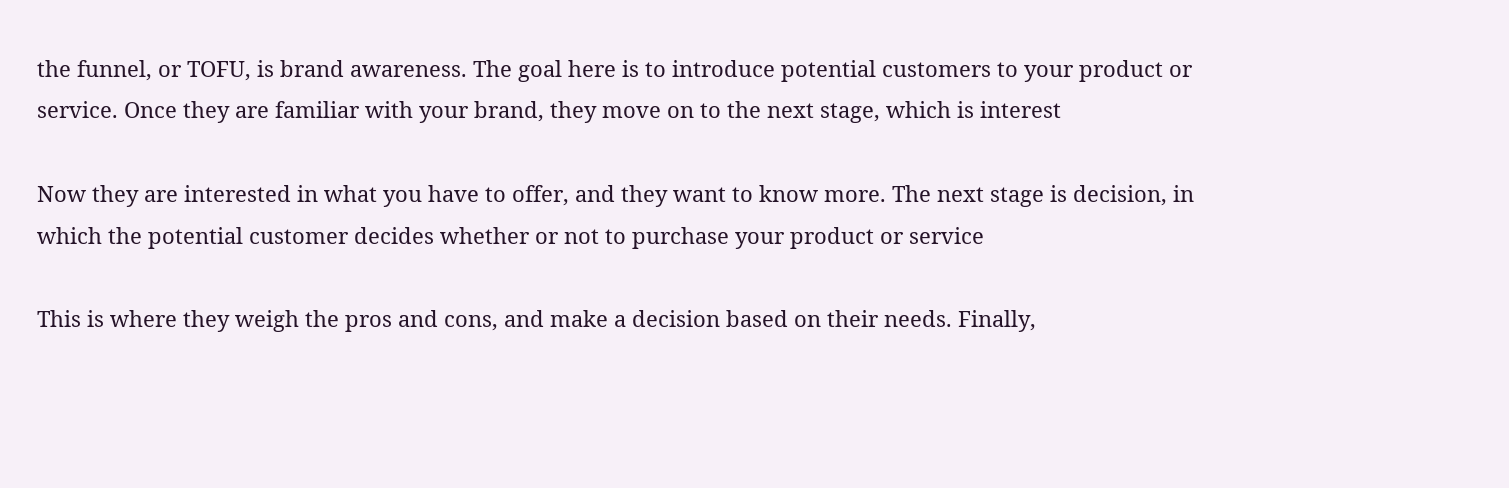the funnel, or TOFU, is brand awareness. The goal here is to introduce potential customers to your product or service. Once they are familiar with your brand, they move on to the next stage, which is interest

Now they are interested in what you have to offer, and they want to know more. The next stage is decision, in which the potential customer decides whether or not to purchase your product or service

This is where they weigh the pros and cons, and make a decision based on their needs. Finally,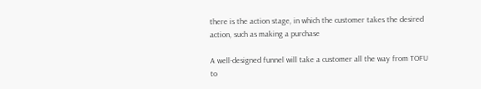there is the action stage, in which the customer takes the desired action, such as making a purchase

A well-designed funnel will take a customer all the way from TOFU to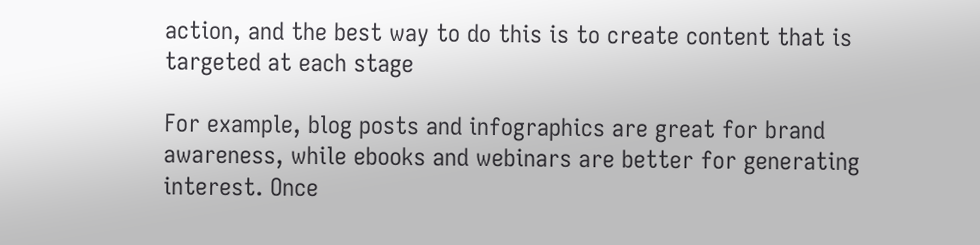action, and the best way to do this is to create content that is targeted at each stage

For example, blog posts and infographics are great for brand awareness, while ebooks and webinars are better for generating interest. Once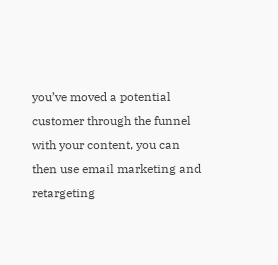you’ve moved a potential customer through the funnel with your content, you can then use email marketing and retargeting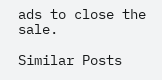ads to close the sale.

Similar Posts